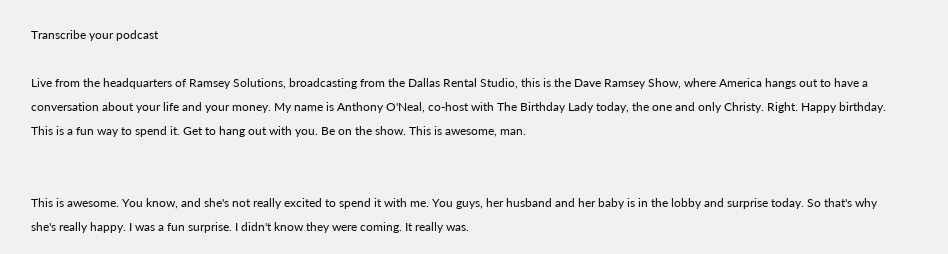Transcribe your podcast

Live from the headquarters of Ramsey Solutions, broadcasting from the Dallas Rental Studio, this is the Dave Ramsey Show, where America hangs out to have a conversation about your life and your money. My name is Anthony O'Neal, co-host with The Birthday Lady today, the one and only Christy. Right. Happy birthday. This is a fun way to spend it. Get to hang out with you. Be on the show. This is awesome, man.


This is awesome. You know, and she's not really excited to spend it with me. You guys, her husband and her baby is in the lobby and surprise today. So that's why she's really happy. I was a fun surprise. I didn't know they were coming. It really was.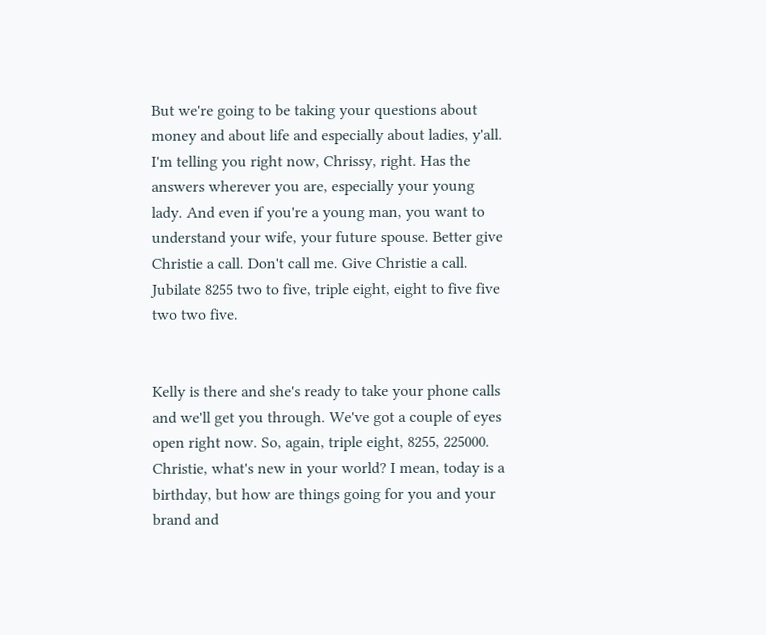But we're going to be taking your questions about money and about life and especially about ladies, y'all. I'm telling you right now, Chrissy, right. Has the answers wherever you are, especially your young lady. And even if you're a young man, you want to understand your wife, your future spouse. Better give Christie a call. Don't call me. Give Christie a call. Jubilate 8255 two to five, triple eight, eight to five five two two five.


Kelly is there and she's ready to take your phone calls and we'll get you through. We've got a couple of eyes open right now. So, again, triple eight, 8255, 225000. Christie, what's new in your world? I mean, today is a birthday, but how are things going for you and your brand and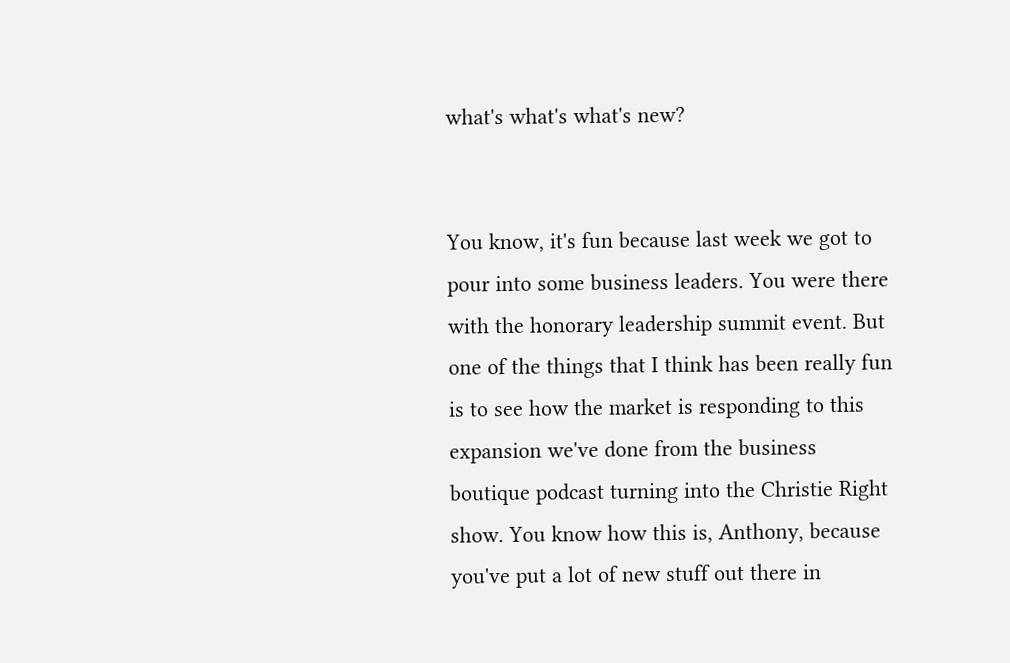what's what's what's new?


You know, it's fun because last week we got to pour into some business leaders. You were there with the honorary leadership summit event. But one of the things that I think has been really fun is to see how the market is responding to this expansion we've done from the business boutique podcast turning into the Christie Right show. You know how this is, Anthony, because you've put a lot of new stuff out there in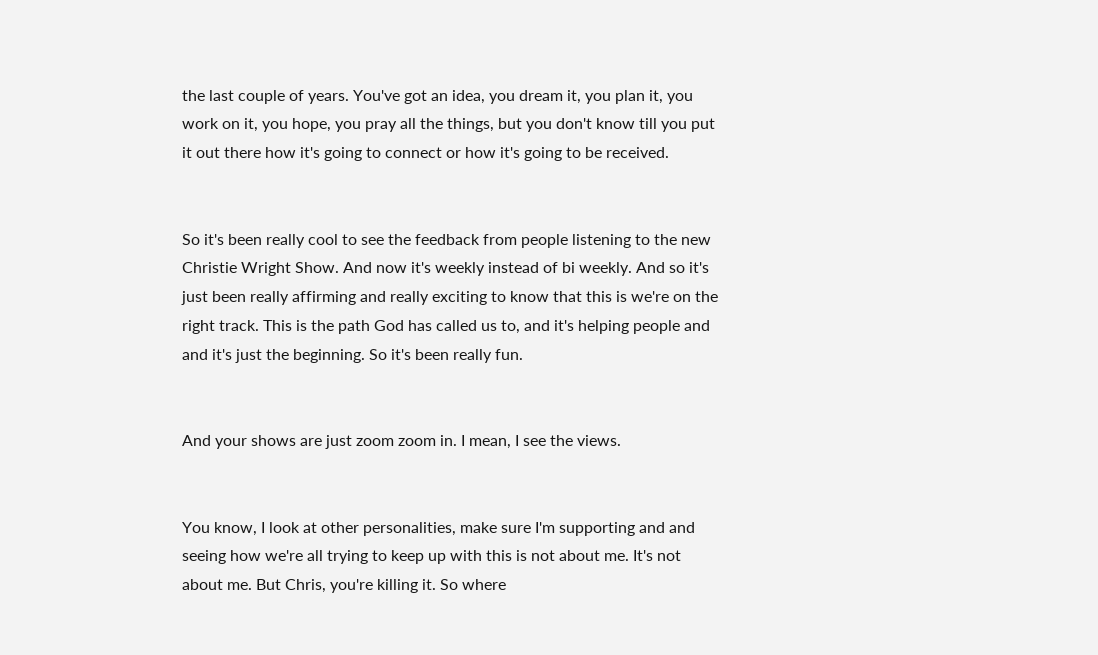the last couple of years. You've got an idea, you dream it, you plan it, you work on it, you hope, you pray all the things, but you don't know till you put it out there how it's going to connect or how it's going to be received.


So it's been really cool to see the feedback from people listening to the new Christie Wright Show. And now it's weekly instead of bi weekly. And so it's just been really affirming and really exciting to know that this is we're on the right track. This is the path God has called us to, and it's helping people and and it's just the beginning. So it's been really fun.


And your shows are just zoom zoom in. I mean, I see the views.


You know, I look at other personalities, make sure I'm supporting and and seeing how we're all trying to keep up with this is not about me. It's not about me. But Chris, you're killing it. So where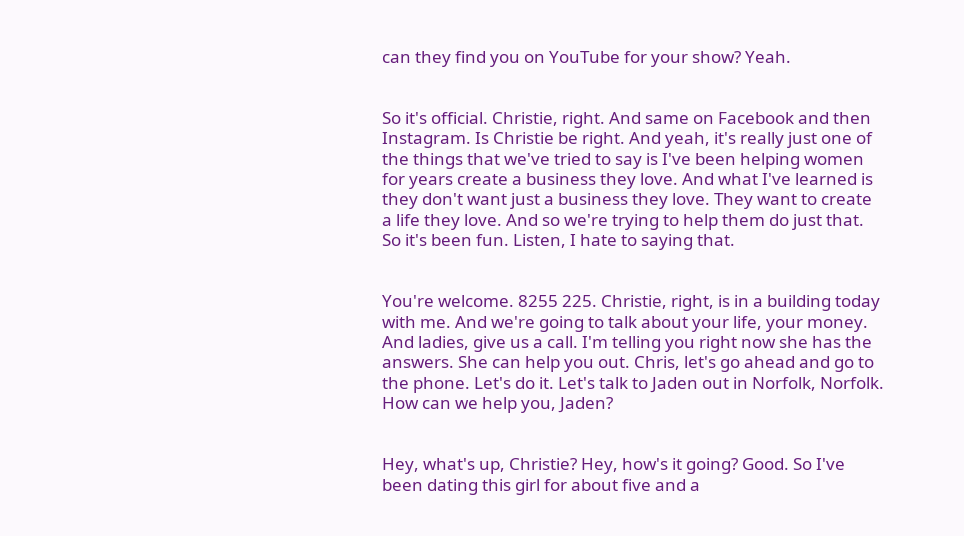can they find you on YouTube for your show? Yeah.


So it's official. Christie, right. And same on Facebook and then Instagram. Is Christie be right. And yeah, it's really just one of the things that we've tried to say is I've been helping women for years create a business they love. And what I've learned is they don't want just a business they love. They want to create a life they love. And so we're trying to help them do just that. So it's been fun. Listen, I hate to saying that.


You're welcome. 8255 225. Christie, right, is in a building today with me. And we're going to talk about your life, your money. And ladies, give us a call. I'm telling you right now she has the answers. She can help you out. Chris, let's go ahead and go to the phone. Let's do it. Let's talk to Jaden out in Norfolk, Norfolk. How can we help you, Jaden?


Hey, what's up, Christie? Hey, how's it going? Good. So I've been dating this girl for about five and a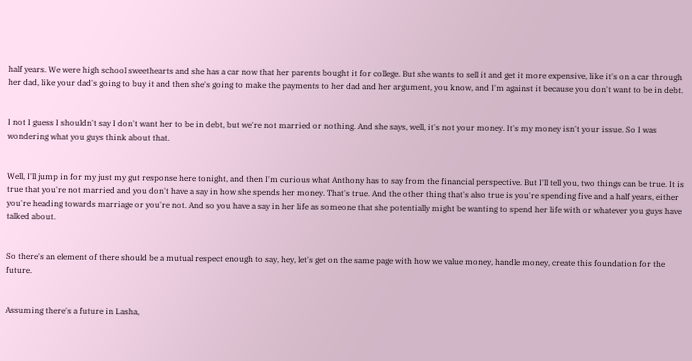half years. We were high school sweethearts and she has a car now that her parents bought it for college. But she wants to sell it and get it more expensive, like it's on a car through her dad, like your dad's going to buy it and then she's going to make the payments to her dad and her argument, you know, and I'm against it because you don't want to be in debt.


I not I guess I shouldn't say I don't want her to be in debt, but we're not married or nothing. And she says, well, it's not your money. It's my money isn't your issue. So I was wondering what you guys think about that.


Well, I'll jump in for my just my gut response here tonight, and then I'm curious what Anthony has to say from the financial perspective. But I'll tell you, two things can be true. It is true that you're not married and you don't have a say in how she spends her money. That's true. And the other thing that's also true is you're spending five and a half years, either you're heading towards marriage or you're not. And so you have a say in her life as someone that she potentially might be wanting to spend her life with or whatever you guys have talked about.


So there's an element of there should be a mutual respect enough to say, hey, let's get on the same page with how we value money, handle money, create this foundation for the future.


Assuming there's a future in Lasha,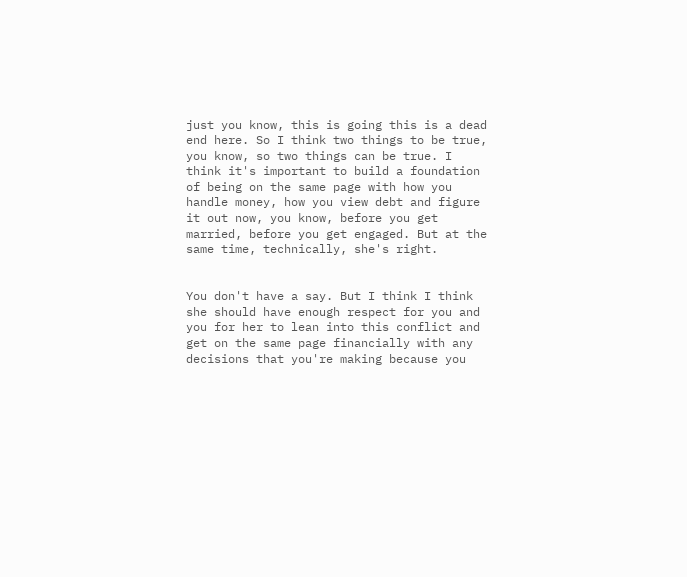just you know, this is going this is a dead end here. So I think two things to be true, you know, so two things can be true. I think it's important to build a foundation of being on the same page with how you handle money, how you view debt and figure it out now, you know, before you get married, before you get engaged. But at the same time, technically, she's right.


You don't have a say. But I think I think she should have enough respect for you and you for her to lean into this conflict and get on the same page financially with any decisions that you're making because you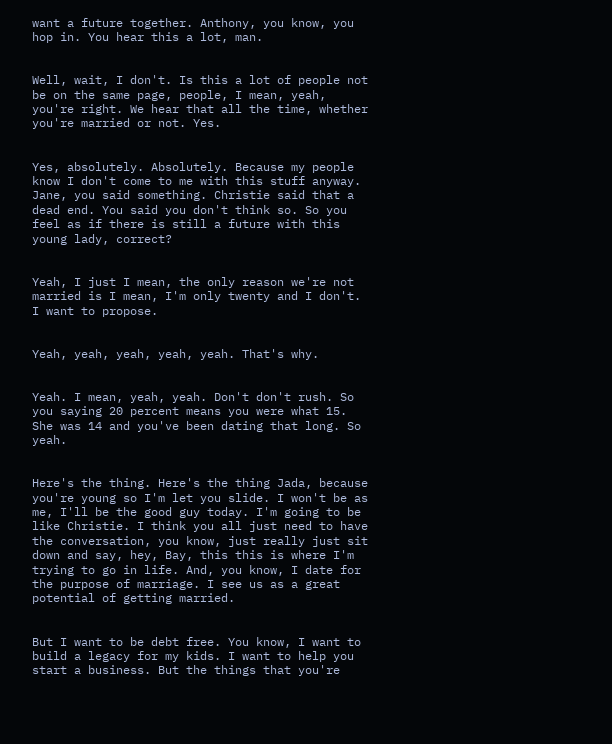want a future together. Anthony, you know, you hop in. You hear this a lot, man.


Well, wait, I don't. Is this a lot of people not be on the same page, people, I mean, yeah, you're right. We hear that all the time, whether you're married or not. Yes.


Yes, absolutely. Absolutely. Because my people know I don't come to me with this stuff anyway. Jane, you said something. Christie said that a dead end. You said you don't think so. So you feel as if there is still a future with this young lady, correct?


Yeah, I just I mean, the only reason we're not married is I mean, I'm only twenty and I don't. I want to propose.


Yeah, yeah, yeah, yeah, yeah. That's why.


Yeah. I mean, yeah, yeah. Don't don't rush. So you saying 20 percent means you were what 15. She was 14 and you've been dating that long. So yeah.


Here's the thing. Here's the thing Jada, because you're young so I'm let you slide. I won't be as me, I'll be the good guy today. I'm going to be like Christie. I think you all just need to have the conversation, you know, just really just sit down and say, hey, Bay, this this is where I'm trying to go in life. And, you know, I date for the purpose of marriage. I see us as a great potential of getting married.


But I want to be debt free. You know, I want to build a legacy for my kids. I want to help you start a business. But the things that you're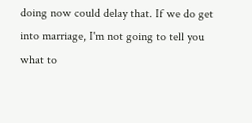doing now could delay that. If we do get into marriage, I'm not going to tell you what to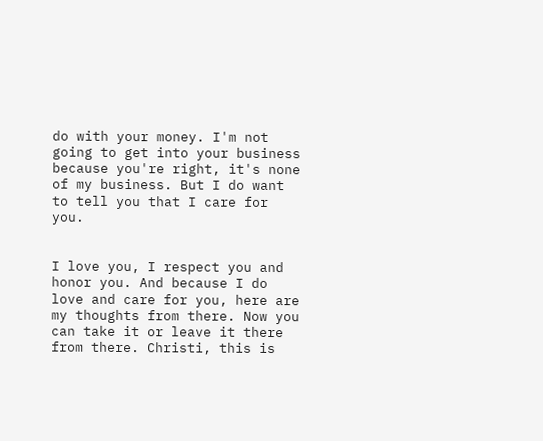do with your money. I'm not going to get into your business because you're right, it's none of my business. But I do want to tell you that I care for you.


I love you, I respect you and honor you. And because I do love and care for you, here are my thoughts from there. Now you can take it or leave it there from there. Christi, this is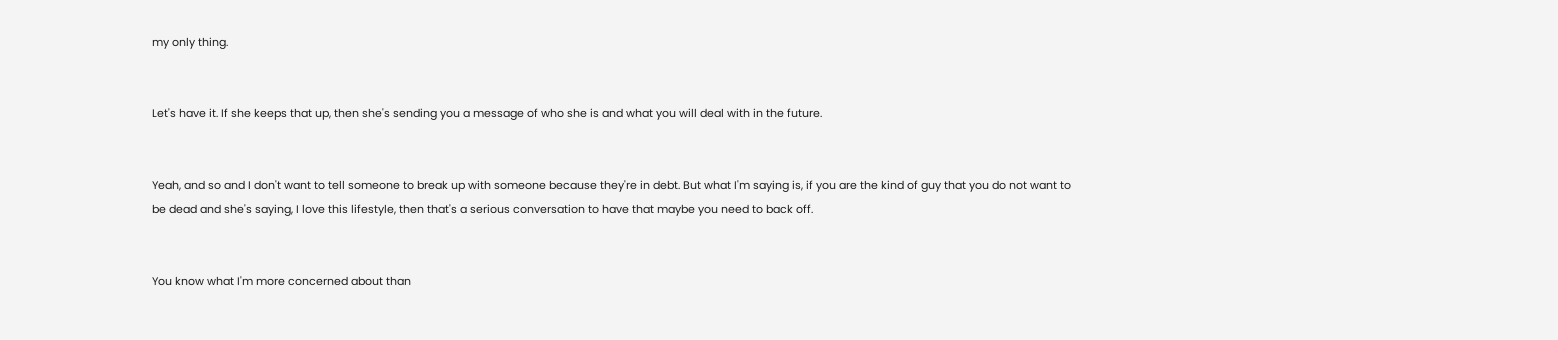my only thing.


Let's have it. If she keeps that up, then she's sending you a message of who she is and what you will deal with in the future.


Yeah, and so and I don't want to tell someone to break up with someone because they're in debt. But what I'm saying is, if you are the kind of guy that you do not want to be dead and she's saying, I love this lifestyle, then that's a serious conversation to have that maybe you need to back off.


You know what I'm more concerned about than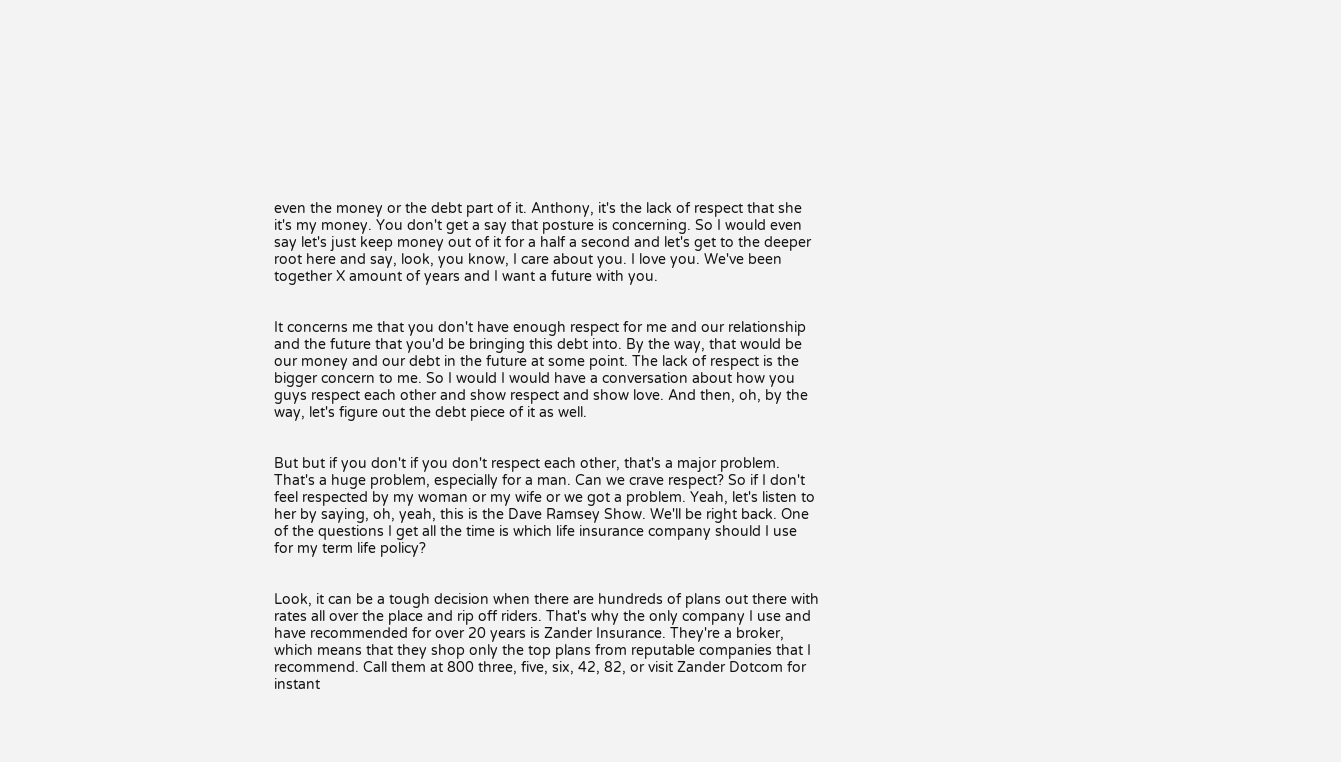even the money or the debt part of it. Anthony, it's the lack of respect that she it's my money. You don't get a say that posture is concerning. So I would even say let's just keep money out of it for a half a second and let's get to the deeper root here and say, look, you know, I care about you. I love you. We've been together X amount of years and I want a future with you.


It concerns me that you don't have enough respect for me and our relationship and the future that you'd be bringing this debt into. By the way, that would be our money and our debt in the future at some point. The lack of respect is the bigger concern to me. So I would I would have a conversation about how you guys respect each other and show respect and show love. And then, oh, by the way, let's figure out the debt piece of it as well.


But but if you don't if you don't respect each other, that's a major problem. That's a huge problem, especially for a man. Can we crave respect? So if I don't feel respected by my woman or my wife or we got a problem. Yeah, let's listen to her by saying, oh, yeah, this is the Dave Ramsey Show. We'll be right back. One of the questions I get all the time is which life insurance company should I use for my term life policy?


Look, it can be a tough decision when there are hundreds of plans out there with rates all over the place and rip off riders. That's why the only company I use and have recommended for over 20 years is Zander Insurance. They're a broker, which means that they shop only the top plans from reputable companies that I recommend. Call them at 800 three, five, six, 42, 82, or visit Zander Dotcom for instant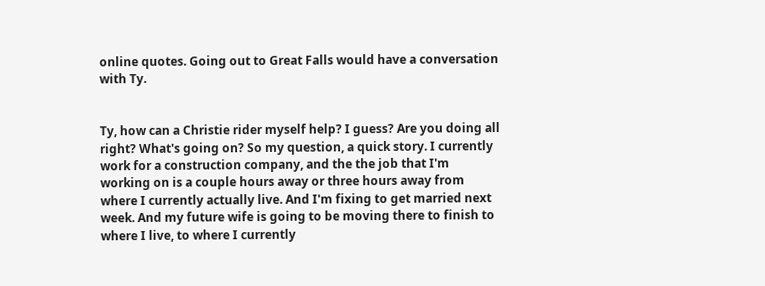online quotes. Going out to Great Falls would have a conversation with Ty.


Ty, how can a Christie rider myself help? I guess? Are you doing all right? What's going on? So my question, a quick story. I currently work for a construction company, and the the job that I'm working on is a couple hours away or three hours away from where I currently actually live. And I'm fixing to get married next week. And my future wife is going to be moving there to finish to where I live, to where I currently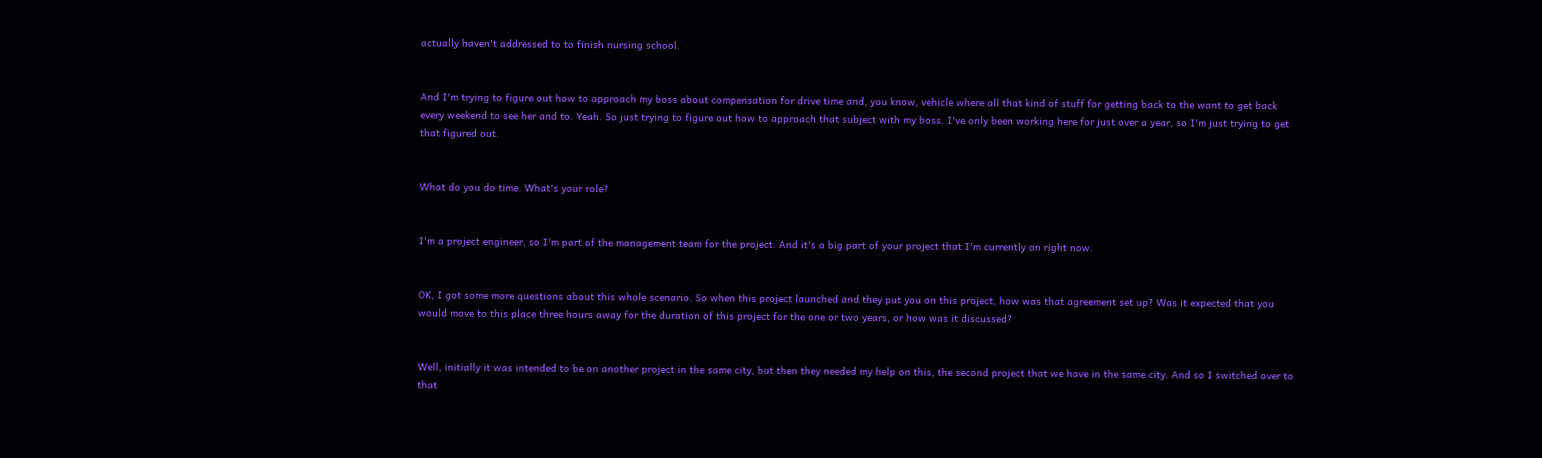actually haven't addressed to to finish nursing school.


And I'm trying to figure out how to approach my boss about compensation for drive time and, you know, vehicle where all that kind of stuff for getting back to the want to get back every weekend to see her and to. Yeah. So just trying to figure out how to approach that subject with my boss. I've only been working here for just over a year, so I'm just trying to get that figured out.


What do you do time. What's your role?


I'm a project engineer, so I'm part of the management team for the project. And it's a big part of your project that I'm currently on right now.


OK, I got some more questions about this whole scenario. So when this project launched and they put you on this project, how was that agreement set up? Was it expected that you would move to this place three hours away for the duration of this project for the one or two years, or how was it discussed?


Well, initially it was intended to be on another project in the same city, but then they needed my help on this, the second project that we have in the same city. And so I switched over to that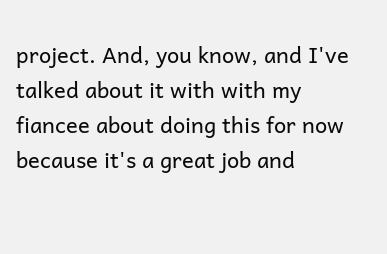project. And, you know, and I've talked about it with with my fiancee about doing this for now because it's a great job and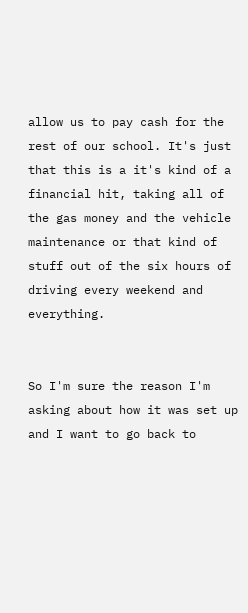allow us to pay cash for the rest of our school. It's just that this is a it's kind of a financial hit, taking all of the gas money and the vehicle maintenance or that kind of stuff out of the six hours of driving every weekend and everything.


So I'm sure the reason I'm asking about how it was set up and I want to go back to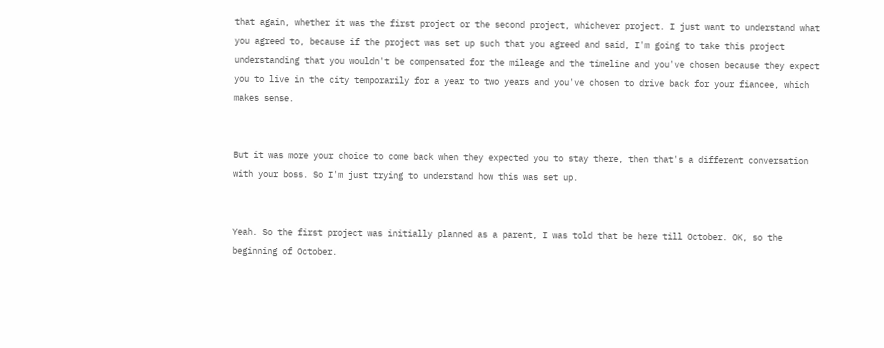that again, whether it was the first project or the second project, whichever project. I just want to understand what you agreed to, because if the project was set up such that you agreed and said, I'm going to take this project understanding that you wouldn't be compensated for the mileage and the timeline and you've chosen because they expect you to live in the city temporarily for a year to two years and you've chosen to drive back for your fiancee, which makes sense.


But it was more your choice to come back when they expected you to stay there, then that's a different conversation with your boss. So I'm just trying to understand how this was set up.


Yeah. So the first project was initially planned as a parent, I was told that be here till October. OK, so the beginning of October.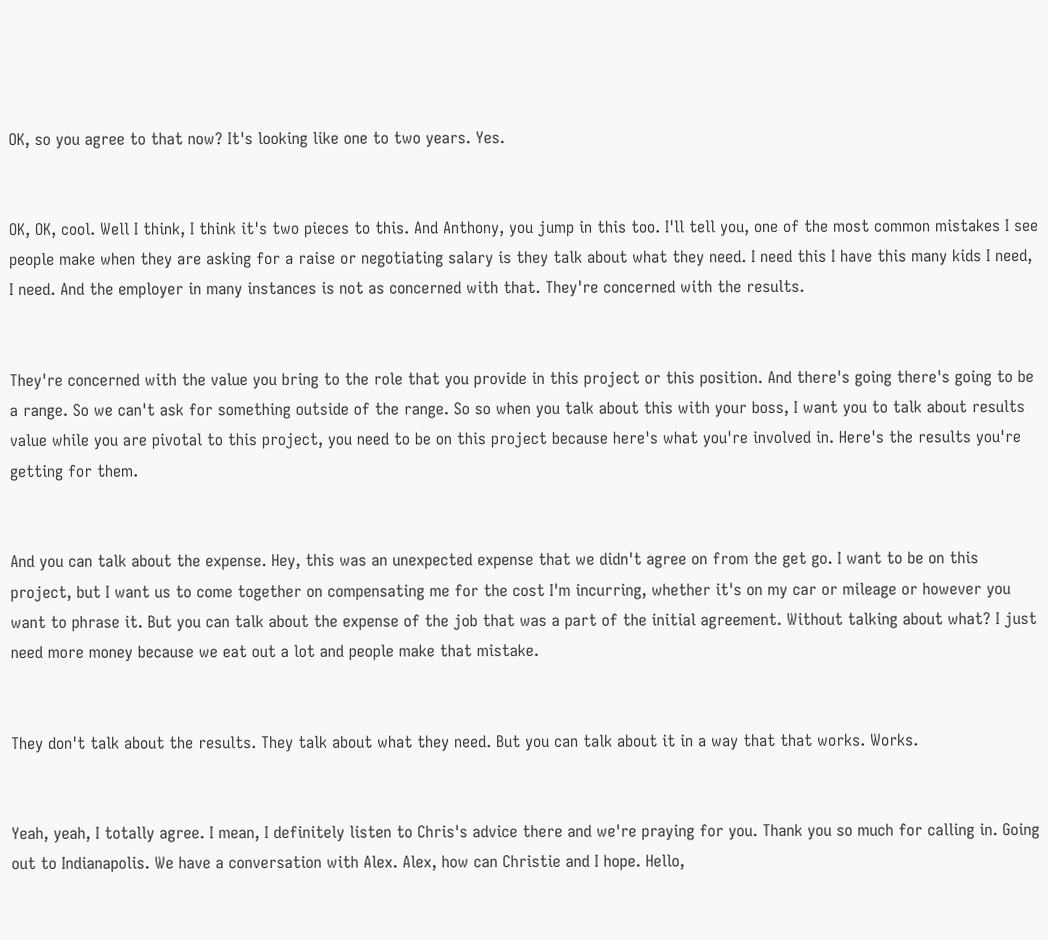OK, so you agree to that now? It's looking like one to two years. Yes.


OK, OK, cool. Well I think, I think it's two pieces to this. And Anthony, you jump in this too. I'll tell you, one of the most common mistakes I see people make when they are asking for a raise or negotiating salary is they talk about what they need. I need this I have this many kids I need, I need. And the employer in many instances is not as concerned with that. They're concerned with the results.


They're concerned with the value you bring to the role that you provide in this project or this position. And there's going there's going to be a range. So we can't ask for something outside of the range. So so when you talk about this with your boss, I want you to talk about results value while you are pivotal to this project, you need to be on this project because here's what you're involved in. Here's the results you're getting for them.


And you can talk about the expense. Hey, this was an unexpected expense that we didn't agree on from the get go. I want to be on this project, but I want us to come together on compensating me for the cost I'm incurring, whether it's on my car or mileage or however you want to phrase it. But you can talk about the expense of the job that was a part of the initial agreement. Without talking about what? I just need more money because we eat out a lot and people make that mistake.


They don't talk about the results. They talk about what they need. But you can talk about it in a way that that works. Works.


Yeah, yeah, I totally agree. I mean, I definitely listen to Chris's advice there and we're praying for you. Thank you so much for calling in. Going out to Indianapolis. We have a conversation with Alex. Alex, how can Christie and I hope. Hello,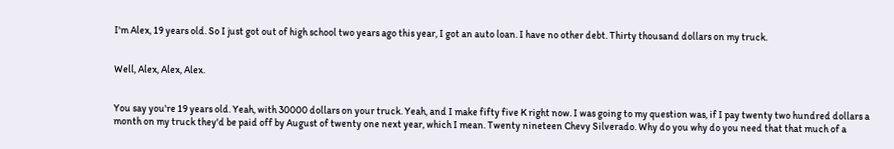I'm Alex, 19 years old. So I just got out of high school two years ago this year, I got an auto loan. I have no other debt. Thirty thousand dollars on my truck.


Well, Alex, Alex, Alex.


You say you're 19 years old. Yeah, with 30000 dollars on your truck. Yeah, and I make fifty five K right now. I was going to my question was, if I pay twenty two hundred dollars a month on my truck they'd be paid off by August of twenty one next year, which I mean. Twenty nineteen Chevy Silverado. Why do you why do you need that that much of a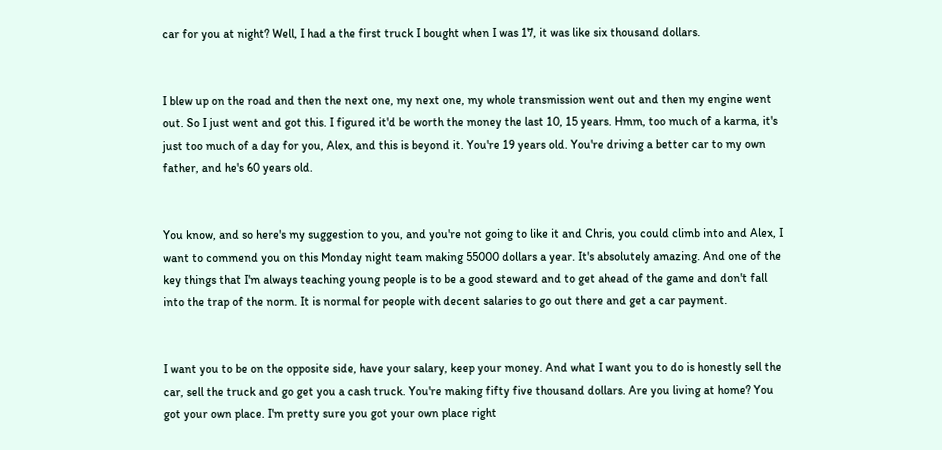car for you at night? Well, I had a the first truck I bought when I was 17, it was like six thousand dollars.


I blew up on the road and then the next one, my next one, my whole transmission went out and then my engine went out. So I just went and got this. I figured it'd be worth the money the last 10, 15 years. Hmm, too much of a karma, it's just too much of a day for you, Alex, and this is beyond it. You're 19 years old. You're driving a better car to my own father, and he's 60 years old.


You know, and so here's my suggestion to you, and you're not going to like it and Chris, you could climb into and Alex, I want to commend you on this Monday night team making 55000 dollars a year. It's absolutely amazing. And one of the key things that I'm always teaching young people is to be a good steward and to get ahead of the game and don't fall into the trap of the norm. It is normal for people with decent salaries to go out there and get a car payment.


I want you to be on the opposite side, have your salary, keep your money. And what I want you to do is honestly sell the car, sell the truck and go get you a cash truck. You're making fifty five thousand dollars. Are you living at home? You got your own place. I'm pretty sure you got your own place right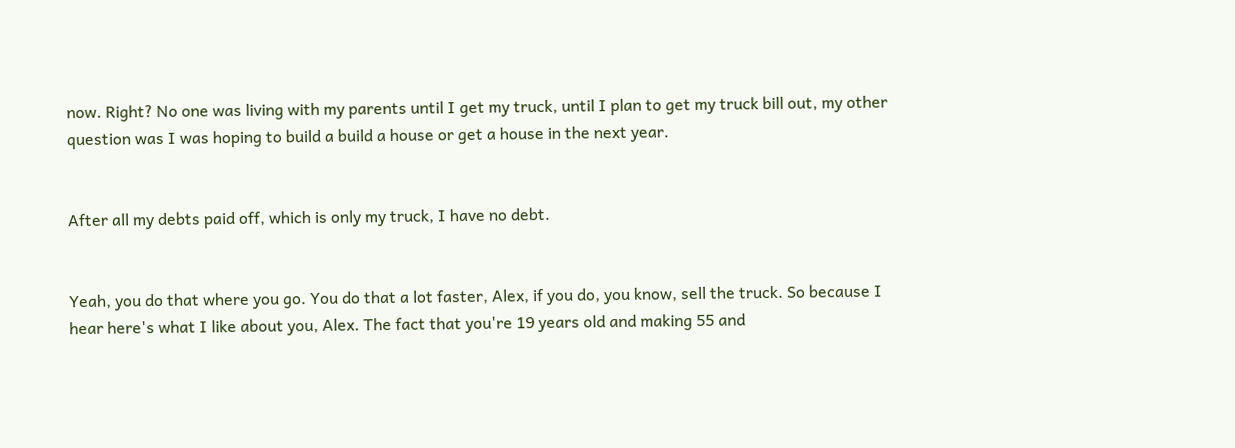now. Right? No one was living with my parents until I get my truck, until I plan to get my truck bill out, my other question was I was hoping to build a build a house or get a house in the next year.


After all my debts paid off, which is only my truck, I have no debt.


Yeah, you do that where you go. You do that a lot faster, Alex, if you do, you know, sell the truck. So because I hear here's what I like about you, Alex. The fact that you're 19 years old and making 55 and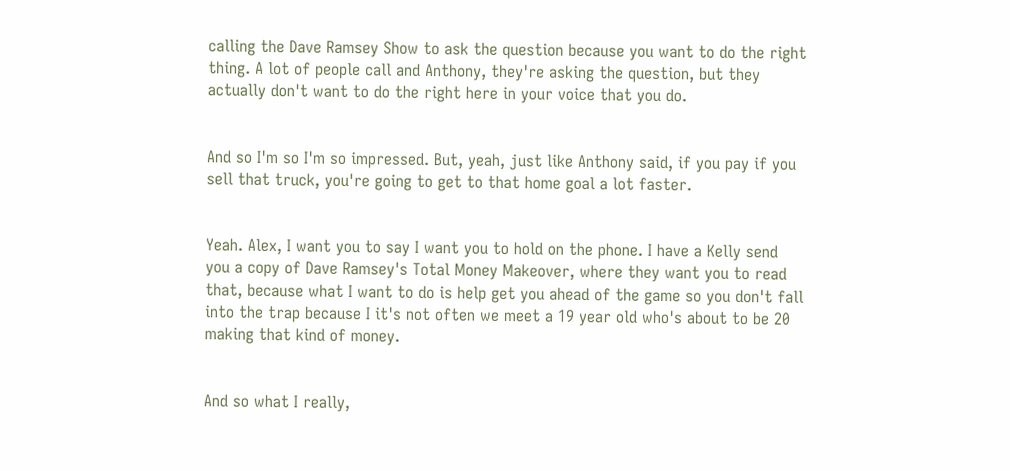calling the Dave Ramsey Show to ask the question because you want to do the right thing. A lot of people call and Anthony, they're asking the question, but they actually don't want to do the right here in your voice that you do.


And so I'm so I'm so impressed. But, yeah, just like Anthony said, if you pay if you sell that truck, you're going to get to that home goal a lot faster.


Yeah. Alex, I want you to say I want you to hold on the phone. I have a Kelly send you a copy of Dave Ramsey's Total Money Makeover, where they want you to read that, because what I want to do is help get you ahead of the game so you don't fall into the trap because I it's not often we meet a 19 year old who's about to be 20 making that kind of money.


And so what I really,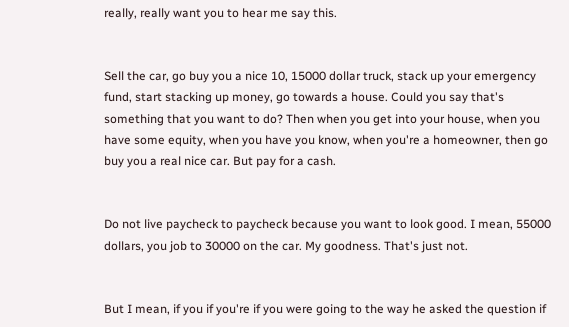really, really want you to hear me say this.


Sell the car, go buy you a nice 10, 15000 dollar truck, stack up your emergency fund, start stacking up money, go towards a house. Could you say that's something that you want to do? Then when you get into your house, when you have some equity, when you have you know, when you're a homeowner, then go buy you a real nice car. But pay for a cash.


Do not live paycheck to paycheck because you want to look good. I mean, 55000 dollars, you job to 30000 on the car. My goodness. That's just not.


But I mean, if you if you're if you were going to the way he asked the question if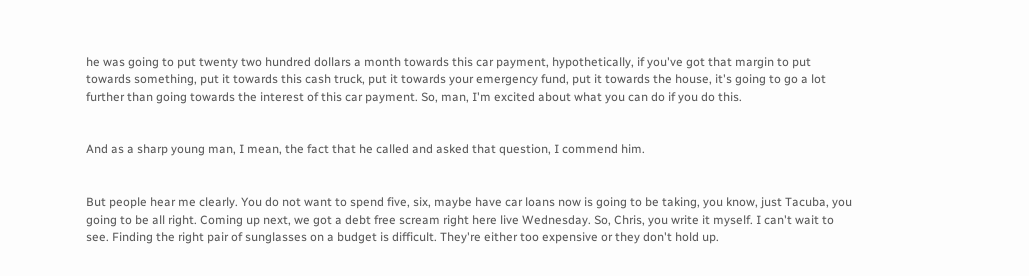he was going to put twenty two hundred dollars a month towards this car payment, hypothetically, if you've got that margin to put towards something, put it towards this cash truck, put it towards your emergency fund, put it towards the house, it's going to go a lot further than going towards the interest of this car payment. So, man, I'm excited about what you can do if you do this.


And as a sharp young man, I mean, the fact that he called and asked that question, I commend him.


But people hear me clearly. You do not want to spend five, six, maybe have car loans now is going to be taking, you know, just Tacuba, you going to be all right. Coming up next, we got a debt free scream right here live Wednesday. So, Chris, you write it myself. I can't wait to see. Finding the right pair of sunglasses on a budget is difficult. They're either too expensive or they don't hold up.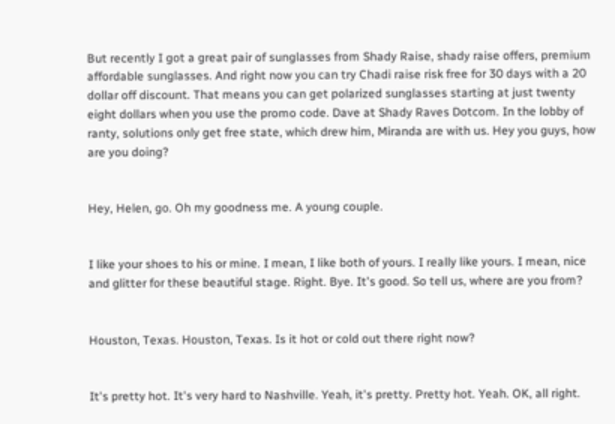But recently I got a great pair of sunglasses from Shady Raise, shady raise offers, premium affordable sunglasses. And right now you can try Chadi raise risk free for 30 days with a 20 dollar off discount. That means you can get polarized sunglasses starting at just twenty eight dollars when you use the promo code. Dave at Shady Raves Dotcom. In the lobby of ranty, solutions only get free state, which drew him, Miranda are with us. Hey you guys, how are you doing?


Hey, Helen, go. Oh my goodness me. A young couple.


I like your shoes to his or mine. I mean, I like both of yours. I really like yours. I mean, nice and glitter for these beautiful stage. Right. Bye. It's good. So tell us, where are you from?


Houston, Texas. Houston, Texas. Is it hot or cold out there right now?


It's pretty hot. It's very hard to Nashville. Yeah, it's pretty. Pretty hot. Yeah. OK, all right.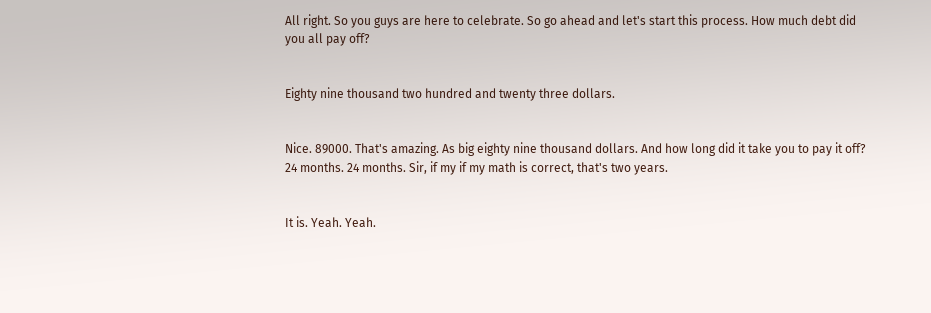All right. So you guys are here to celebrate. So go ahead and let's start this process. How much debt did you all pay off?


Eighty nine thousand two hundred and twenty three dollars.


Nice. 89000. That's amazing. As big eighty nine thousand dollars. And how long did it take you to pay it off? 24 months. 24 months. Sir, if my if my math is correct, that's two years.


It is. Yeah. Yeah.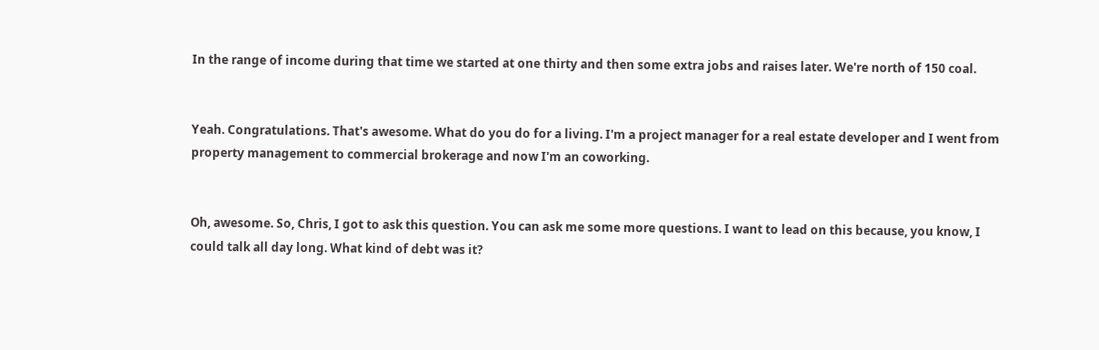In the range of income during that time we started at one thirty and then some extra jobs and raises later. We're north of 150 coal.


Yeah. Congratulations. That's awesome. What do you do for a living. I'm a project manager for a real estate developer and I went from property management to commercial brokerage and now I'm an coworking.


Oh, awesome. So, Chris, I got to ask this question. You can ask me some more questions. I want to lead on this because, you know, I could talk all day long. What kind of debt was it?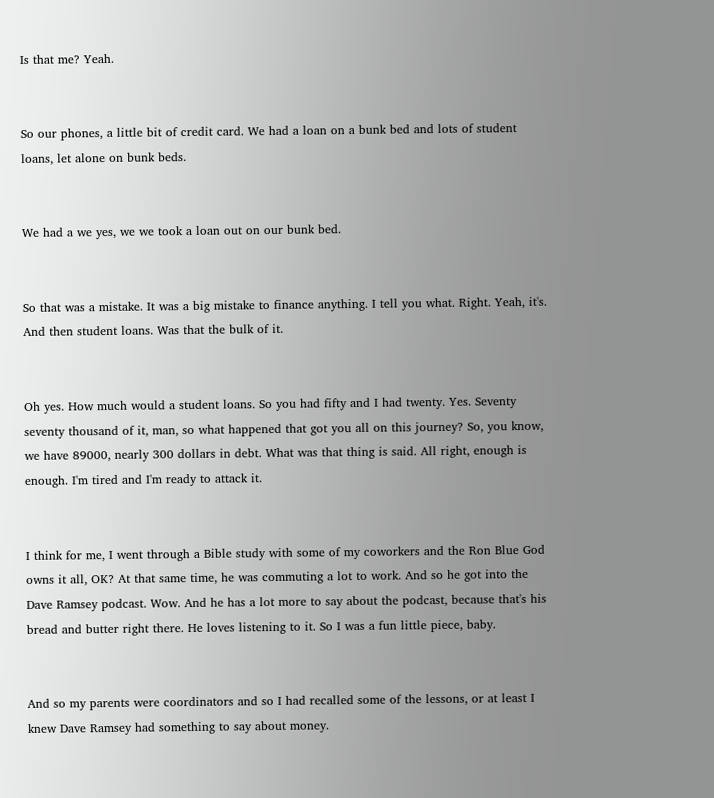Is that me? Yeah.


So our phones, a little bit of credit card. We had a loan on a bunk bed and lots of student loans, let alone on bunk beds.


We had a we yes, we we took a loan out on our bunk bed.


So that was a mistake. It was a big mistake to finance anything. I tell you what. Right. Yeah, it's. And then student loans. Was that the bulk of it.


Oh yes. How much would a student loans. So you had fifty and I had twenty. Yes. Seventy seventy thousand of it, man, so what happened that got you all on this journey? So, you know, we have 89000, nearly 300 dollars in debt. What was that thing is said. All right, enough is enough. I'm tired and I'm ready to attack it.


I think for me, I went through a Bible study with some of my coworkers and the Ron Blue God owns it all, OK? At that same time, he was commuting a lot to work. And so he got into the Dave Ramsey podcast. Wow. And he has a lot more to say about the podcast, because that's his bread and butter right there. He loves listening to it. So I was a fun little piece, baby.


And so my parents were coordinators and so I had recalled some of the lessons, or at least I knew Dave Ramsey had something to say about money.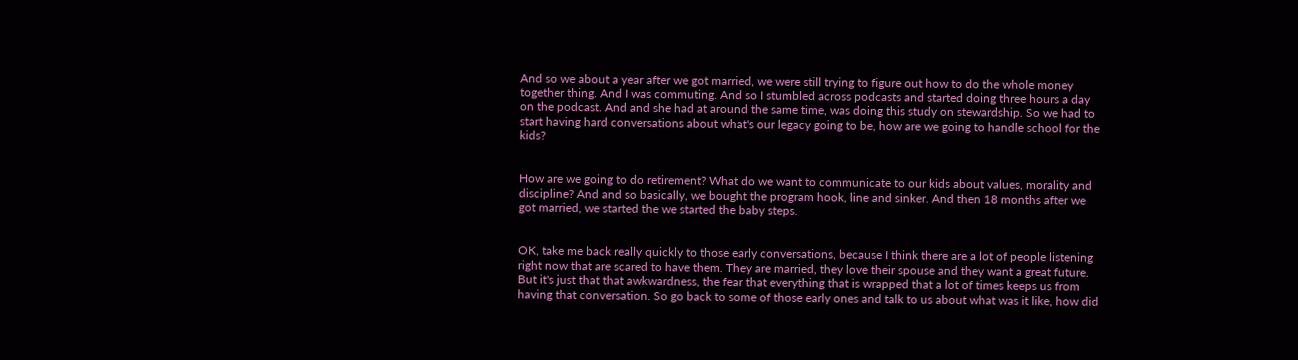And so we about a year after we got married, we were still trying to figure out how to do the whole money together thing. And I was commuting. And so I stumbled across podcasts and started doing three hours a day on the podcast. And and she had at around the same time, was doing this study on stewardship. So we had to start having hard conversations about what's our legacy going to be, how are we going to handle school for the kids?


How are we going to do retirement? What do we want to communicate to our kids about values, morality and discipline? And and so basically, we bought the program hook, line and sinker. And then 18 months after we got married, we started the we started the baby steps.


OK, take me back really quickly to those early conversations, because I think there are a lot of people listening right now that are scared to have them. They are married, they love their spouse and they want a great future. But it's just that that awkwardness, the fear that everything that is wrapped that a lot of times keeps us from having that conversation. So go back to some of those early ones and talk to us about what was it like, how did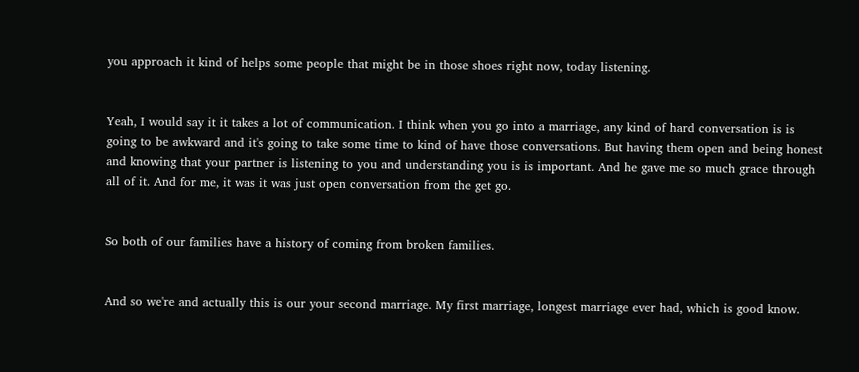you approach it kind of helps some people that might be in those shoes right now, today listening.


Yeah, I would say it it takes a lot of communication. I think when you go into a marriage, any kind of hard conversation is is going to be awkward and it's going to take some time to kind of have those conversations. But having them open and being honest and knowing that your partner is listening to you and understanding you is is important. And he gave me so much grace through all of it. And for me, it was it was just open conversation from the get go.


So both of our families have a history of coming from broken families.


And so we're and actually this is our your second marriage. My first marriage, longest marriage ever had, which is good know.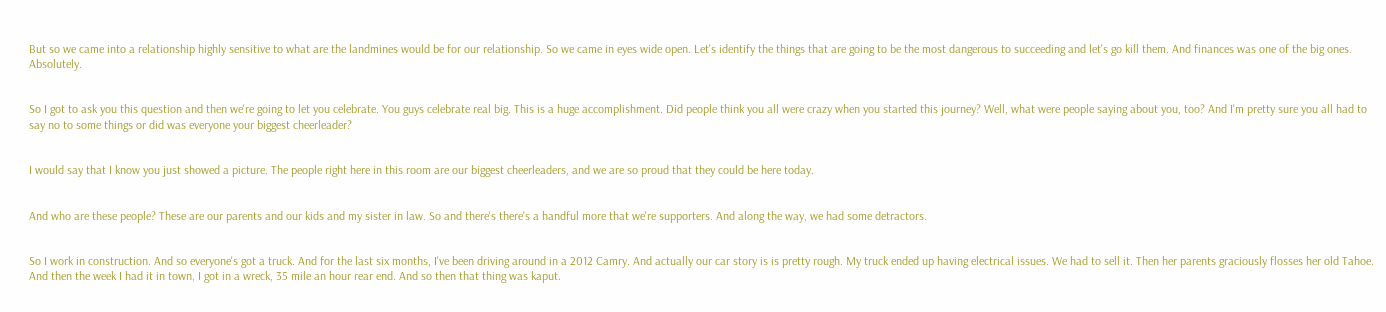But so we came into a relationship highly sensitive to what are the landmines would be for our relationship. So we came in eyes wide open. Let's identify the things that are going to be the most dangerous to succeeding and let's go kill them. And finances was one of the big ones. Absolutely.


So I got to ask you this question and then we're going to let you celebrate. You guys celebrate real big. This is a huge accomplishment. Did people think you all were crazy when you started this journey? Well, what were people saying about you, too? And I'm pretty sure you all had to say no to some things or did was everyone your biggest cheerleader?


I would say that I know you just showed a picture. The people right here in this room are our biggest cheerleaders, and we are so proud that they could be here today.


And who are these people? These are our parents and our kids and my sister in law. So and there's there's a handful more that we're supporters. And along the way, we had some detractors.


So I work in construction. And so everyone's got a truck. And for the last six months, I've been driving around in a 2012 Camry. And actually our car story is is pretty rough. My truck ended up having electrical issues. We had to sell it. Then her parents graciously flosses her old Tahoe. And then the week I had it in town, I got in a wreck, 35 mile an hour rear end. And so then that thing was kaput.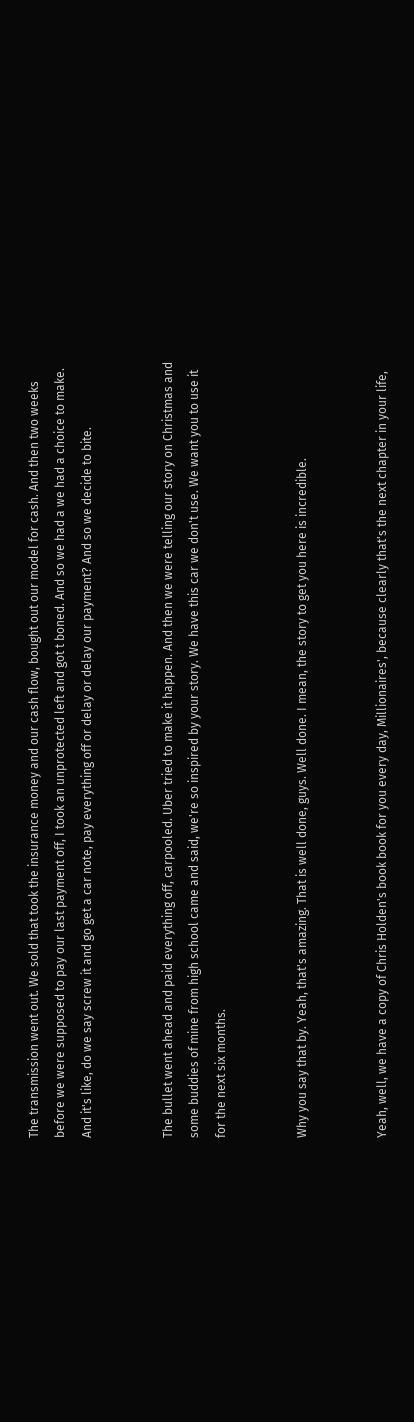The transmission went out. We sold that took the insurance money and our cash flow, bought out our model for cash. And then two weeks before we were supposed to pay our last payment off, I took an unprotected left and got t boned. And so we had a we had a choice to make. And it's like, do we say screw it and go get a car note, pay everything off or delay or delay our payment? And so we decide to bite.


The bullet went ahead and paid everything off, carpooled. Uber tried to make it happen. And then we were telling our story on Christmas and some buddies of mine from high school came and said, we're so inspired by your story. We have this car we don't use. We want you to use it for the next six months.


Why you say that by. Yeah, that's amazing. That is well done, guys. Well done. I mean, the story to get you here is incredible.


Yeah, well, we have a copy of Chris Holden's book book for you every day, Millionaires', because clearly that's the next chapter in your life,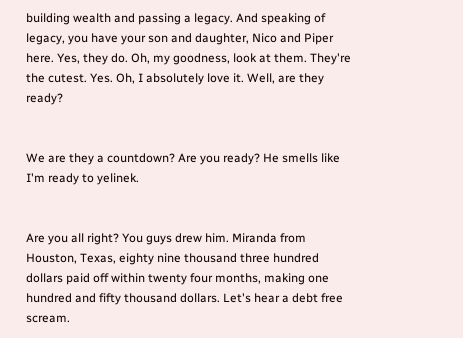building wealth and passing a legacy. And speaking of legacy, you have your son and daughter, Nico and Piper here. Yes, they do. Oh, my goodness, look at them. They're the cutest. Yes. Oh, I absolutely love it. Well, are they ready?


We are they a countdown? Are you ready? He smells like I'm ready to yelinek.


Are you all right? You guys drew him. Miranda from Houston, Texas, eighty nine thousand three hundred dollars paid off within twenty four months, making one hundred and fifty thousand dollars. Let's hear a debt free scream.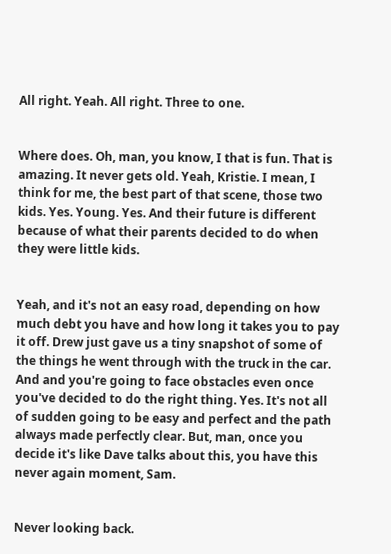All right. Yeah. All right. Three to one.


Where does. Oh, man, you know, I that is fun. That is amazing. It never gets old. Yeah, Kristie. I mean, I think for me, the best part of that scene, those two kids. Yes. Young. Yes. And their future is different because of what their parents decided to do when they were little kids.


Yeah, and it's not an easy road, depending on how much debt you have and how long it takes you to pay it off. Drew just gave us a tiny snapshot of some of the things he went through with the truck in the car. And and you're going to face obstacles even once you've decided to do the right thing. Yes. It's not all of sudden going to be easy and perfect and the path always made perfectly clear. But, man, once you decide it's like Dave talks about this, you have this never again moment, Sam.


Never looking back.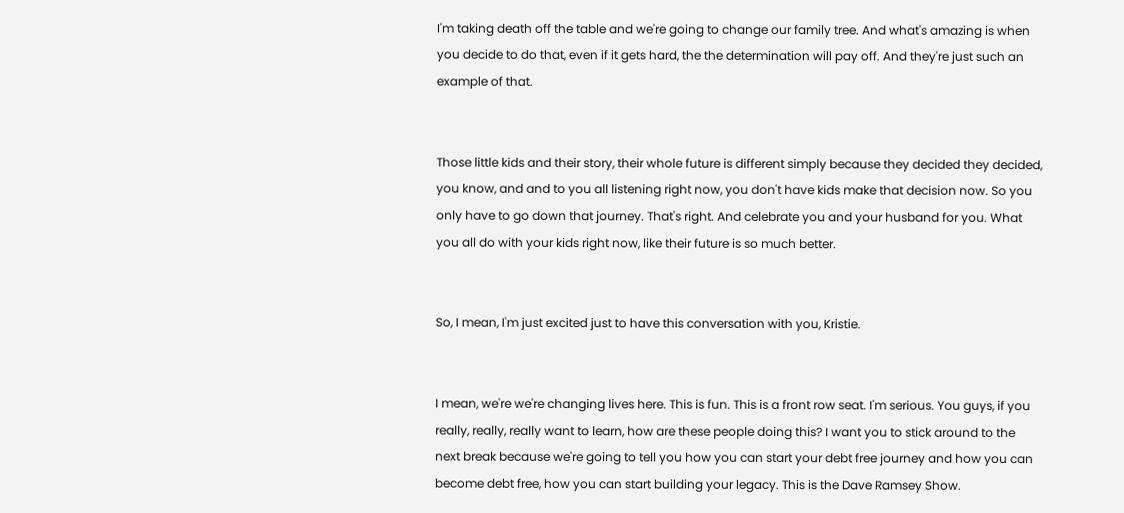I'm taking death off the table and we're going to change our family tree. And what's amazing is when you decide to do that, even if it gets hard, the the determination will pay off. And they're just such an example of that.


Those little kids and their story, their whole future is different simply because they decided they decided, you know, and and to you all listening right now, you don't have kids make that decision now. So you only have to go down that journey. That's right. And celebrate you and your husband for you. What you all do with your kids right now, like their future is so much better.


So, I mean, I'm just excited just to have this conversation with you, Kristie.


I mean, we're we're changing lives here. This is fun. This is a front row seat. I'm serious. You guys, if you really, really, really want to learn, how are these people doing this? I want you to stick around to the next break because we're going to tell you how you can start your debt free journey and how you can become debt free, how you can start building your legacy. This is the Dave Ramsey Show.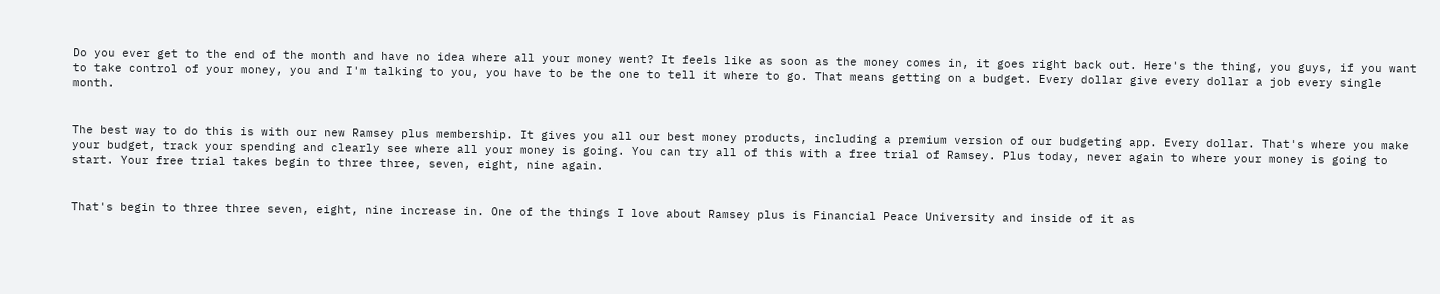Do you ever get to the end of the month and have no idea where all your money went? It feels like as soon as the money comes in, it goes right back out. Here's the thing, you guys, if you want to take control of your money, you and I'm talking to you, you have to be the one to tell it where to go. That means getting on a budget. Every dollar give every dollar a job every single month.


The best way to do this is with our new Ramsey plus membership. It gives you all our best money products, including a premium version of our budgeting app. Every dollar. That's where you make your budget, track your spending and clearly see where all your money is going. You can try all of this with a free trial of Ramsey. Plus today, never again to where your money is going to start. Your free trial takes begin to three three, seven, eight, nine again.


That's begin to three three seven, eight, nine increase in. One of the things I love about Ramsey plus is Financial Peace University and inside of it as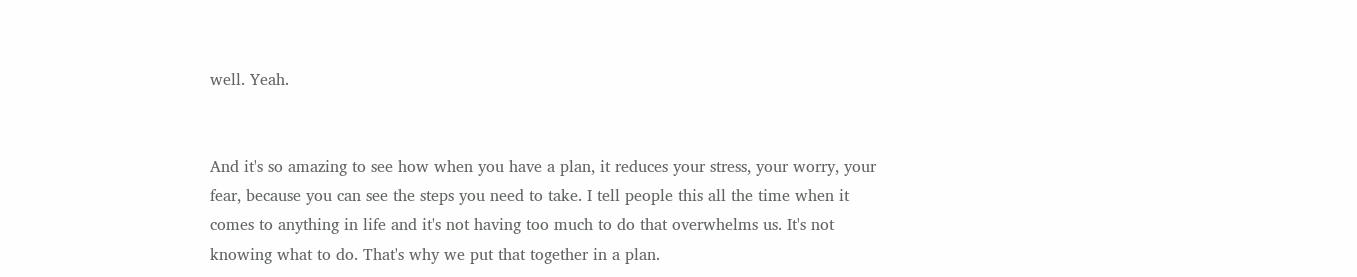well. Yeah.


And it's so amazing to see how when you have a plan, it reduces your stress, your worry, your fear, because you can see the steps you need to take. I tell people this all the time when it comes to anything in life and it's not having too much to do that overwhelms us. It's not knowing what to do. That's why we put that together in a plan.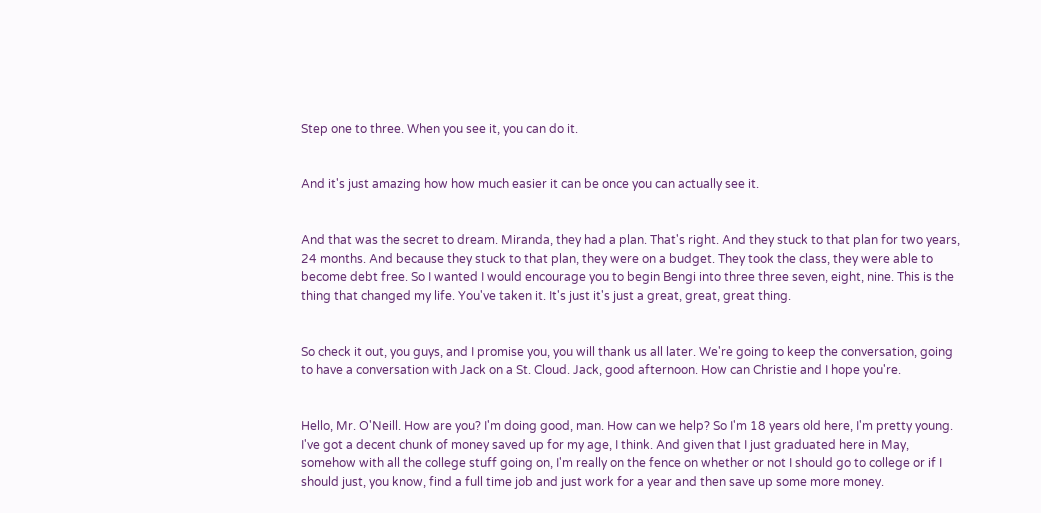Step one to three. When you see it, you can do it.


And it's just amazing how how much easier it can be once you can actually see it.


And that was the secret to dream. Miranda, they had a plan. That's right. And they stuck to that plan for two years, 24 months. And because they stuck to that plan, they were on a budget. They took the class, they were able to become debt free. So I wanted I would encourage you to begin Bengi into three three seven, eight, nine. This is the thing that changed my life. You've taken it. It's just it's just a great, great, great thing.


So check it out, you guys, and I promise you, you will thank us all later. We're going to keep the conversation, going to have a conversation with Jack on a St. Cloud. Jack, good afternoon. How can Christie and I hope you're.


Hello, Mr. O'Neill. How are you? I'm doing good, man. How can we help? So I'm 18 years old here, I'm pretty young. I've got a decent chunk of money saved up for my age, I think. And given that I just graduated here in May, somehow with all the college stuff going on, I'm really on the fence on whether or not I should go to college or if I should just, you know, find a full time job and just work for a year and then save up some more money.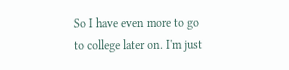So I have even more to go to college later on. I'm just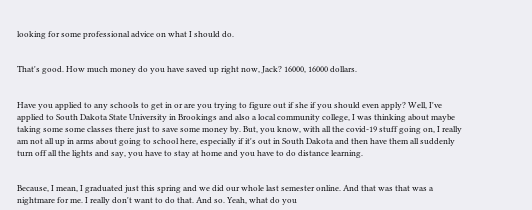looking for some professional advice on what I should do.


That's good. How much money do you have saved up right now, Jack? 16000, 16000 dollars.


Have you applied to any schools to get in or are you trying to figure out if she if you should even apply? Well, I've applied to South Dakota State University in Brookings and also a local community college, I was thinking about maybe taking some some classes there just to save some money by. But, you know, with all the covid-19 stuff going on, I really am not all up in arms about going to school here, especially if it's out in South Dakota and then have them all suddenly turn off all the lights and say, you have to stay at home and you have to do distance learning.


Because, I mean, I graduated just this spring and we did our whole last semester online. And that was that was a nightmare for me. I really don't want to do that. And so. Yeah, what do you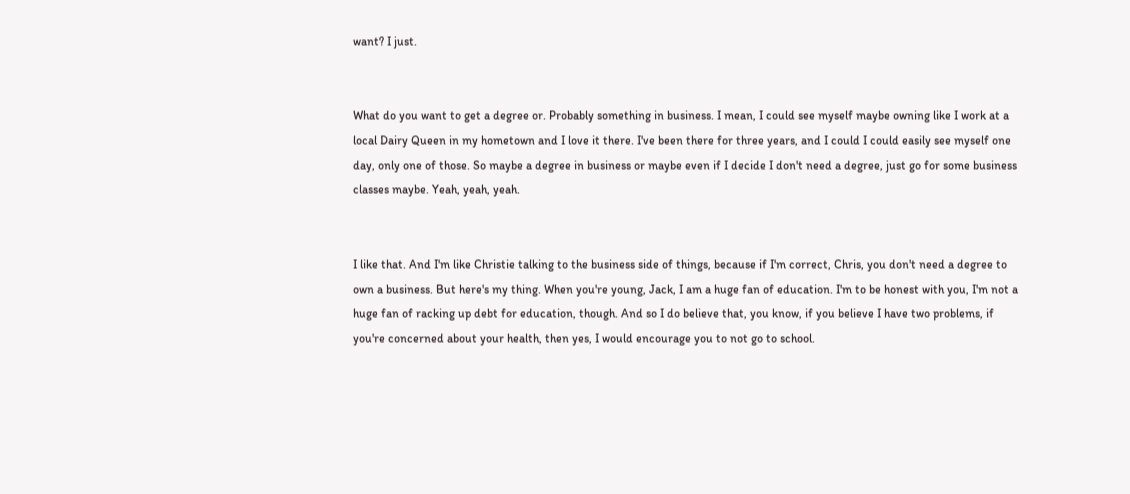want? I just.


What do you want to get a degree or. Probably something in business. I mean, I could see myself maybe owning like I work at a local Dairy Queen in my hometown and I love it there. I've been there for three years, and I could I could easily see myself one day, only one of those. So maybe a degree in business or maybe even if I decide I don't need a degree, just go for some business classes maybe. Yeah, yeah, yeah.


I like that. And I'm like Christie talking to the business side of things, because if I'm correct, Chris, you don't need a degree to own a business. But here's my thing. When you're young, Jack, I am a huge fan of education. I'm to be honest with you, I'm not a huge fan of racking up debt for education, though. And so I do believe that, you know, if you believe I have two problems, if you're concerned about your health, then yes, I would encourage you to not go to school.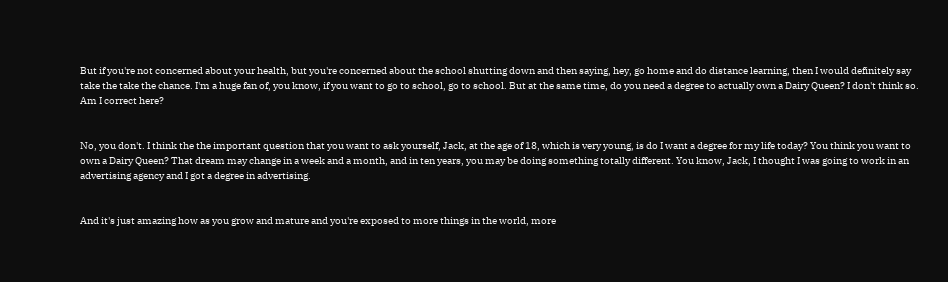But if you're not concerned about your health, but you're concerned about the school shutting down and then saying, hey, go home and do distance learning, then I would definitely say take the take the chance. I'm a huge fan of, you know, if you want to go to school, go to school. But at the same time, do you need a degree to actually own a Dairy Queen? I don't think so. Am I correct here?


No, you don't. I think the the important question that you want to ask yourself, Jack, at the age of 18, which is very young, is do I want a degree for my life today? You think you want to own a Dairy Queen? That dream may change in a week and a month, and in ten years, you may be doing something totally different. You know, Jack, I thought I was going to work in an advertising agency and I got a degree in advertising.


And it's just amazing how as you grow and mature and you're exposed to more things in the world, more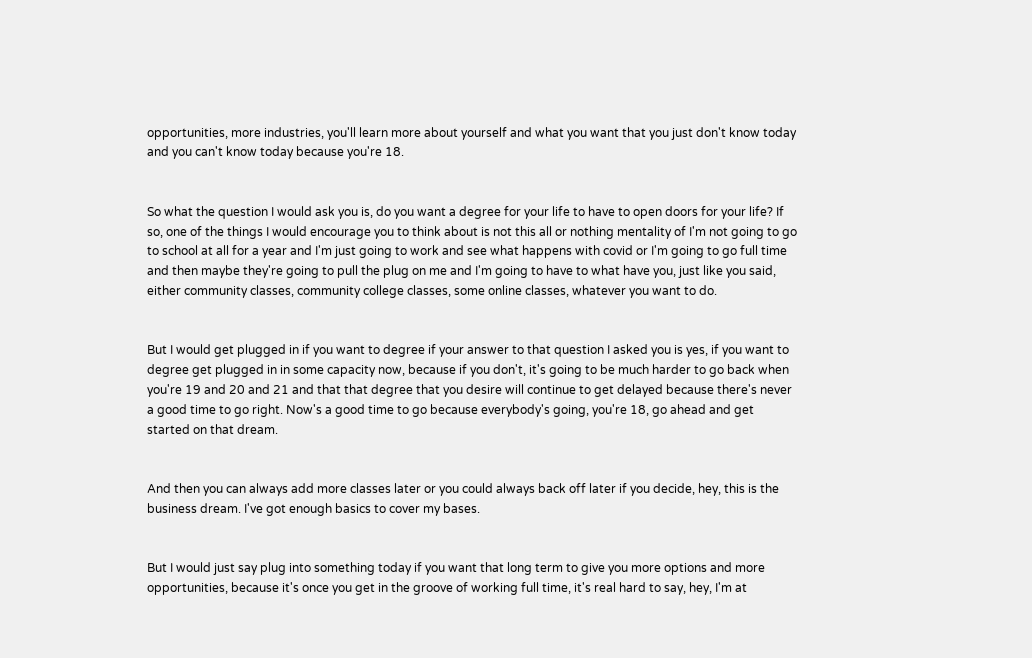opportunities, more industries, you'll learn more about yourself and what you want that you just don't know today and you can't know today because you're 18.


So what the question I would ask you is, do you want a degree for your life to have to open doors for your life? If so, one of the things I would encourage you to think about is not this all or nothing mentality of I'm not going to go to school at all for a year and I'm just going to work and see what happens with covid or I'm going to go full time and then maybe they're going to pull the plug on me and I'm going to have to what have you, just like you said, either community classes, community college classes, some online classes, whatever you want to do.


But I would get plugged in if you want to degree if your answer to that question I asked you is yes, if you want to degree get plugged in in some capacity now, because if you don't, it's going to be much harder to go back when you're 19 and 20 and 21 and that that degree that you desire will continue to get delayed because there's never a good time to go right. Now's a good time to go because everybody's going, you're 18, go ahead and get started on that dream.


And then you can always add more classes later or you could always back off later if you decide, hey, this is the business dream. I've got enough basics to cover my bases.


But I would just say plug into something today if you want that long term to give you more options and more opportunities, because it's once you get in the groove of working full time, it's real hard to say, hey, I'm at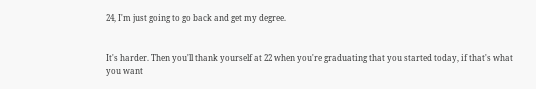24, I'm just going to go back and get my degree.


It's harder. Then you'll thank yourself at 22 when you're graduating that you started today, if that's what you want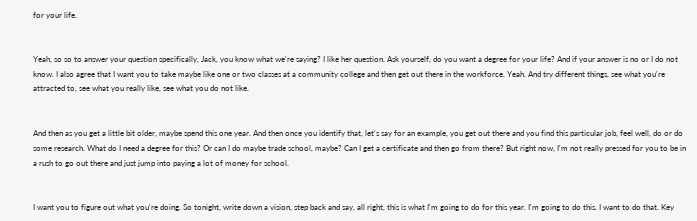for your life.


Yeah, so so to answer your question specifically, Jack, you know what we're saying? I like her question. Ask yourself, do you want a degree for your life? And if your answer is no or I do not know. I also agree that I want you to take maybe like one or two classes at a community college and then get out there in the workforce. Yeah. And try different things, see what you're attracted to, see what you really like, see what you do not like.


And then as you get a little bit older, maybe spend this one year. And then once you identify that, let's say for an example, you get out there and you find this particular job, feel well, do or do some research. What do I need a degree for this? Or can I do maybe trade school, maybe? Can I get a certificate and then go from there? But right now, I'm not really pressed for you to be in a rush to go out there and just jump into paying a lot of money for school.


I want you to figure out what you're doing. So tonight, write down a vision, step back and say, all right, this is what I'm going to do for this year. I'm going to do this. I want to do that. Key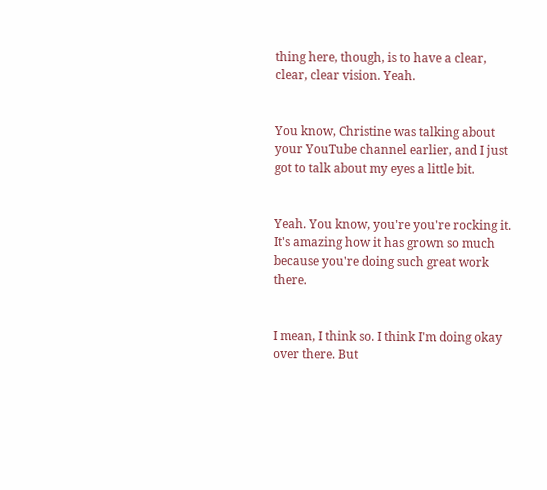thing here, though, is to have a clear, clear, clear vision. Yeah.


You know, Christine was talking about your YouTube channel earlier, and I just got to talk about my eyes a little bit.


Yeah. You know, you're you're rocking it. It's amazing how it has grown so much because you're doing such great work there.


I mean, I think so. I think I'm doing okay over there. But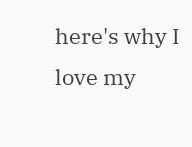here's why I love my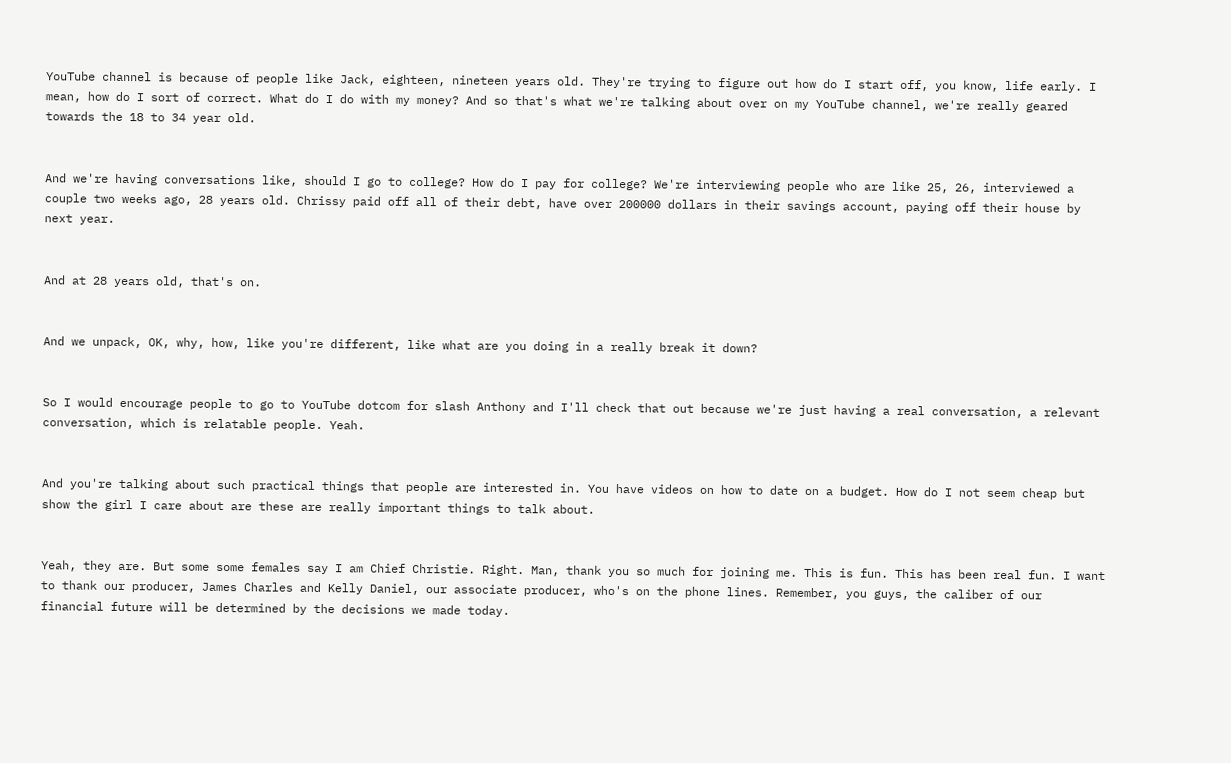YouTube channel is because of people like Jack, eighteen, nineteen years old. They're trying to figure out how do I start off, you know, life early. I mean, how do I sort of correct. What do I do with my money? And so that's what we're talking about over on my YouTube channel, we're really geared towards the 18 to 34 year old.


And we're having conversations like, should I go to college? How do I pay for college? We're interviewing people who are like 25, 26, interviewed a couple two weeks ago, 28 years old. Chrissy paid off all of their debt, have over 200000 dollars in their savings account, paying off their house by next year.


And at 28 years old, that's on.


And we unpack, OK, why, how, like you're different, like what are you doing in a really break it down?


So I would encourage people to go to YouTube dotcom for slash Anthony and I'll check that out because we're just having a real conversation, a relevant conversation, which is relatable people. Yeah.


And you're talking about such practical things that people are interested in. You have videos on how to date on a budget. How do I not seem cheap but show the girl I care about are these are really important things to talk about.


Yeah, they are. But some some females say I am Chief Christie. Right. Man, thank you so much for joining me. This is fun. This has been real fun. I want to thank our producer, James Charles and Kelly Daniel, our associate producer, who's on the phone lines. Remember, you guys, the caliber of our financial future will be determined by the decisions we made today.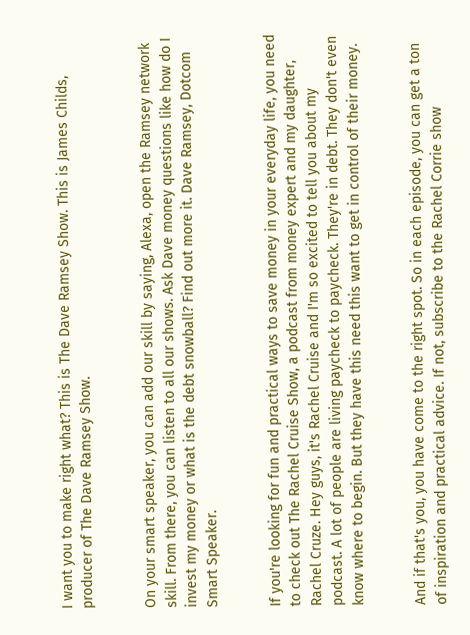I want you to make right what? This is The Dave Ramsey Show. This is James Childs, producer of The Dave Ramsey Show.


On your smart speaker, you can add our skill by saying, Alexa, open the Ramsey network skill. From there, you can listen to all our shows. Ask Dave money questions like how do I invest my money or what is the debt snowball? Find out more it. Dave Ramsey, Dotcom Smart Speaker.


If you're looking for fun and practical ways to save money in your everyday life, you need to check out The Rachel Cruise Show, a podcast from money expert and my daughter, Rachel Cruze. Hey guys, it's Rachel Cruise and I'm so excited to tell you about my podcast. A lot of people are living paycheck to paycheck. They're in debt. They don't even know where to begin. But they have this need this want to get in control of their money.


And if that's you, you have come to the right spot. So in each episode, you can get a ton of inspiration and practical advice. If not, subscribe to the Rachel Corrie show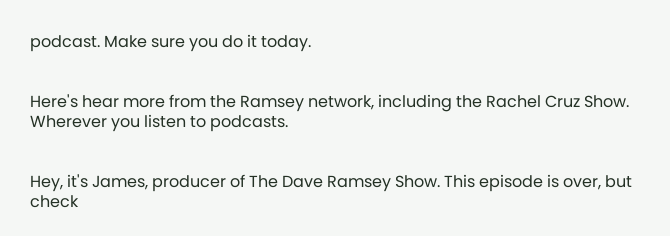podcast. Make sure you do it today.


Here's hear more from the Ramsey network, including the Rachel Cruz Show. Wherever you listen to podcasts.


Hey, it's James, producer of The Dave Ramsey Show. This episode is over, but check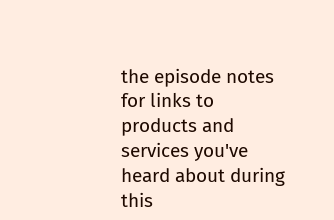the episode notes for links to products and services you've heard about during this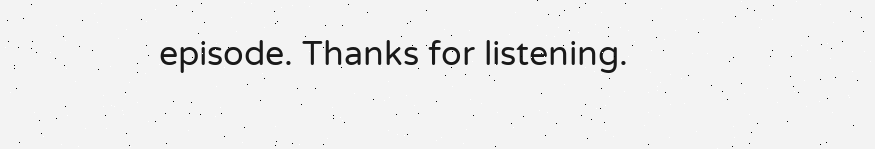episode. Thanks for listening.